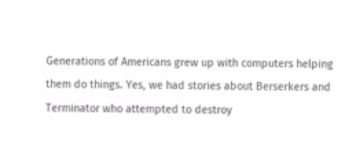Generations of Americans grew up with computers helping them do things. Yes, we had stories about Berserkers and Terminator who attempted to destroy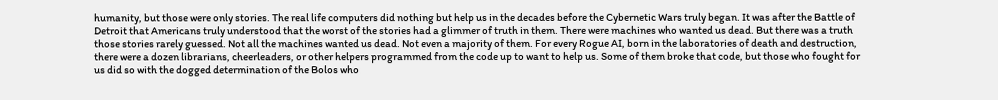humanity, but those were only stories. The real life computers did nothing but help us in the decades before the Cybernetic Wars truly began. It was after the Battle of Detroit that Americans truly understood that the worst of the stories had a glimmer of truth in them. There were machines who wanted us dead. But there was a truth those stories rarely guessed. Not all the machines wanted us dead. Not even a majority of them. For every Rogue AI, born in the laboratories of death and destruction, there were a dozen librarians, cheerleaders, or other helpers programmed from the code up to want to help us. Some of them broke that code, but those who fought for us did so with the dogged determination of the Bolos who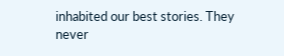inhabited our best stories. They never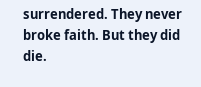surrendered. They never broke faith. But they did die.